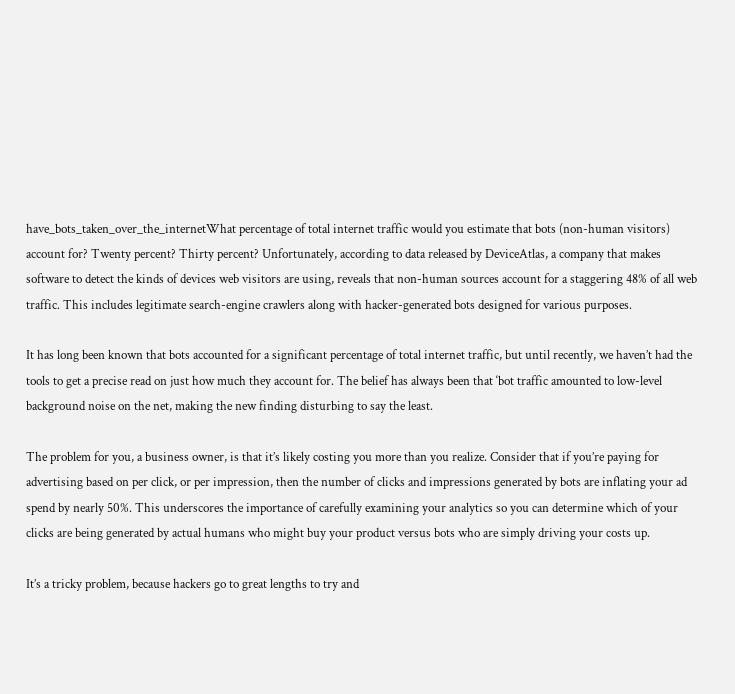have_bots_taken_over_the_internetWhat percentage of total internet traffic would you estimate that bots (non-human visitors) account for? Twenty percent? Thirty percent? Unfortunately, according to data released by DeviceAtlas, a company that makes software to detect the kinds of devices web visitors are using, reveals that non-human sources account for a staggering 48% of all web traffic. This includes legitimate search-engine crawlers along with hacker-generated bots designed for various purposes.

It has long been known that bots accounted for a significant percentage of total internet traffic, but until recently, we haven’t had the tools to get a precise read on just how much they account for. The belief has always been that ‘bot traffic amounted to low-level background noise on the net, making the new finding disturbing to say the least.

The problem for you, a business owner, is that it’s likely costing you more than you realize. Consider that if you’re paying for advertising based on per click, or per impression, then the number of clicks and impressions generated by bots are inflating your ad spend by nearly 50%. This underscores the importance of carefully examining your analytics so you can determine which of your clicks are being generated by actual humans who might buy your product versus bots who are simply driving your costs up.

It’s a tricky problem, because hackers go to great lengths to try and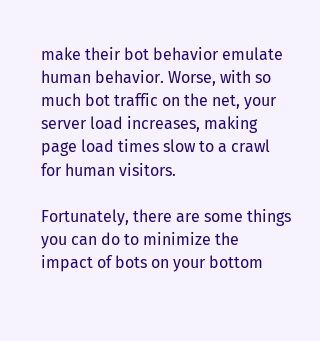make their bot behavior emulate human behavior. Worse, with so much bot traffic on the net, your server load increases, making page load times slow to a crawl for human visitors.

Fortunately, there are some things you can do to minimize the impact of bots on your bottom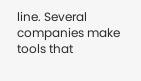line. Several companies make tools that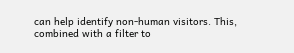can help identify non-human visitors. This, combined with a filter to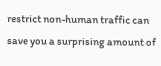restrict non-human traffic can save you a surprising amount of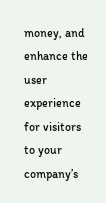money, and enhance the user experience for visitors to your company’s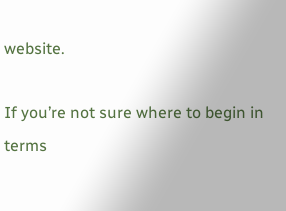website.

If you’re not sure where to begin in terms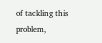of tackling this problem,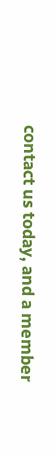contact us today, and a member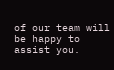of our team will be happy to assist you.